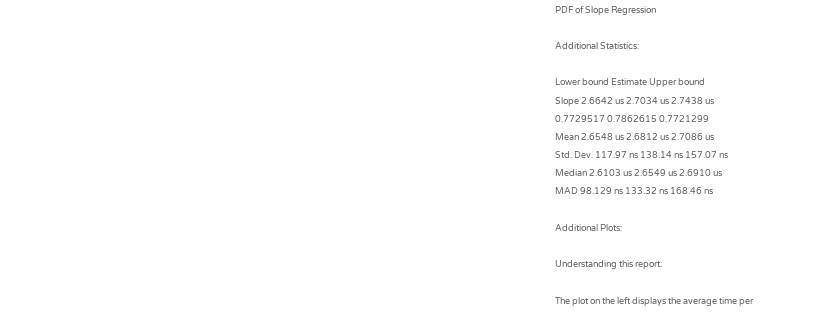PDF of Slope Regression

Additional Statistics:

Lower bound Estimate Upper bound
Slope 2.6642 us 2.7034 us 2.7438 us
0.7729517 0.7862615 0.7721299
Mean 2.6548 us 2.6812 us 2.7086 us
Std. Dev. 117.97 ns 138.14 ns 157.07 ns
Median 2.6103 us 2.6549 us 2.6910 us
MAD 98.129 ns 133.32 ns 168.46 ns

Additional Plots:

Understanding this report:

The plot on the left displays the average time per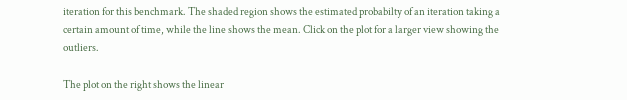iteration for this benchmark. The shaded region shows the estimated probabilty of an iteration taking a certain amount of time, while the line shows the mean. Click on the plot for a larger view showing the outliers.

The plot on the right shows the linear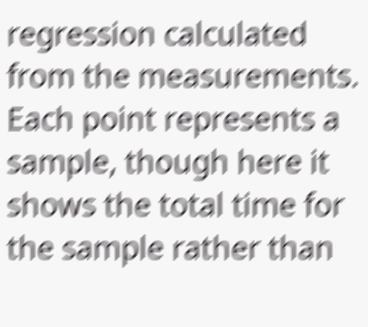regression calculated from the measurements. Each point represents a sample, though here it shows the total time for the sample rather than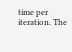time per iteration. The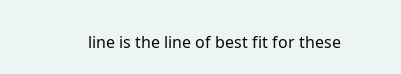line is the line of best fit for these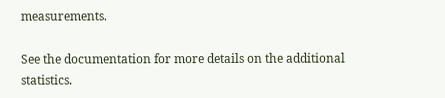measurements.

See the documentation for more details on the additional statistics.